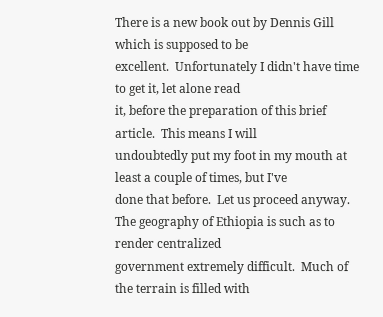There is a new book out by Dennis Gill which is supposed to be
excellent.  Unfortunately I didn't have time to get it, let alone read
it, before the preparation of this brief article.  This means I will
undoubtedly put my foot in my mouth at least a couple of times, but I've
done that before.  Let us proceed anyway.
The geography of Ethiopia is such as to render centralized
government extremely difficult.  Much of the terrain is filled with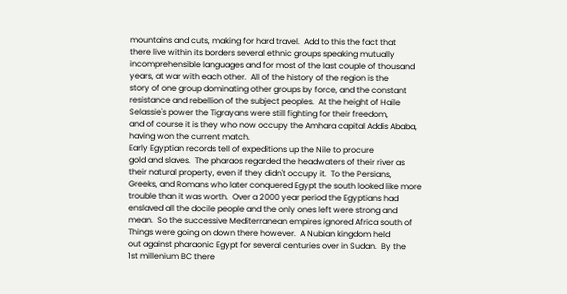mountains and cuts, making for hard travel.  Add to this the fact that
there live within its borders several ethnic groups speaking mutually
incomprehensible languages and for most of the last couple of thousand
years, at war with each other.  All of the history of the region is the
story of one group dominating other groups by force, and the constant
resistance and rebellion of the subject peoples.  At the height of Haile
Selassie's power the Tigrayans were still fighting for their freedom,
and of course it is they who now occupy the Amhara capital Addis Ababa,
having won the current match.
Early Egyptian records tell of expeditions up the Nile to procure
gold and slaves.  The pharaos regarded the headwaters of their river as
their natural property, even if they didn't occupy it.  To the Persians,
Greeks, and Romans who later conquered Egypt the south looked like more
trouble than it was worth.  Over a 2000 year period the Egyptians had
enslaved all the docile people and the only ones left were strong and
mean.  So the successive Mediterranean empires ignored Africa south of
Things were going on down there however.  A Nubian kingdom held
out against pharaonic Egypt for several centuries over in Sudan.  By the
1st millenium BC there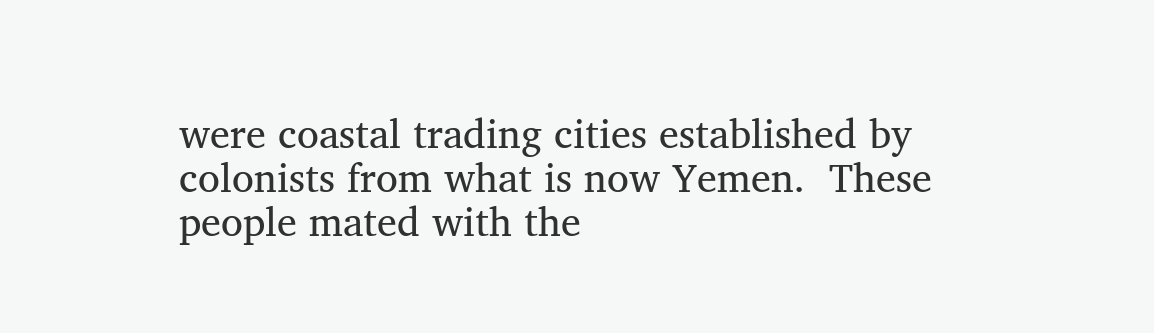were coastal trading cities established by
colonists from what is now Yemen.  These people mated with the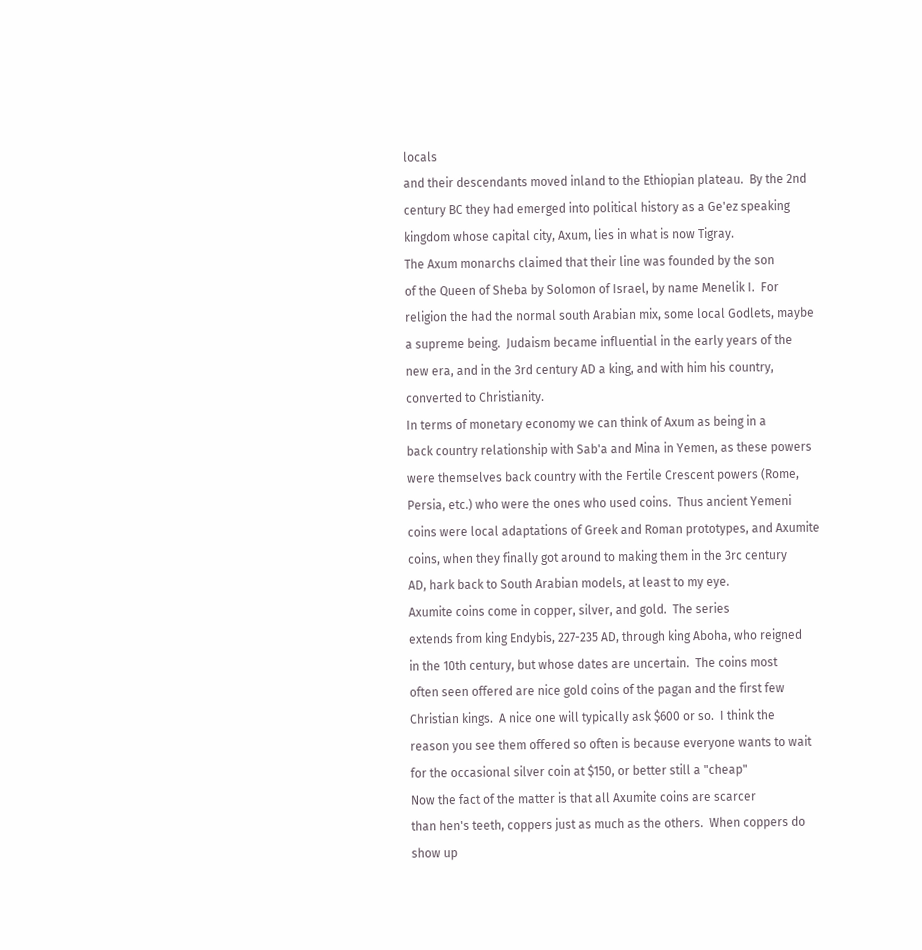locals
and their descendants moved inland to the Ethiopian plateau.  By the 2nd
century BC they had emerged into political history as a Ge'ez speaking
kingdom whose capital city, Axum, lies in what is now Tigray.
The Axum monarchs claimed that their line was founded by the son
of the Queen of Sheba by Solomon of Israel, by name Menelik I.  For
religion the had the normal south Arabian mix, some local Godlets, maybe
a supreme being.  Judaism became influential in the early years of the
new era, and in the 3rd century AD a king, and with him his country,
converted to Christianity.
In terms of monetary economy we can think of Axum as being in a
back country relationship with Sab'a and Mina in Yemen, as these powers
were themselves back country with the Fertile Crescent powers (Rome,
Persia, etc.) who were the ones who used coins.  Thus ancient Yemeni
coins were local adaptations of Greek and Roman prototypes, and Axumite
coins, when they finally got around to making them in the 3rc century
AD, hark back to South Arabian models, at least to my eye.
Axumite coins come in copper, silver, and gold.  The series
extends from king Endybis, 227-235 AD, through king Aboha, who reigned
in the 10th century, but whose dates are uncertain.  The coins most
often seen offered are nice gold coins of the pagan and the first few
Christian kings.  A nice one will typically ask $600 or so.  I think the
reason you see them offered so often is because everyone wants to wait
for the occasional silver coin at $150, or better still a "cheap"
Now the fact of the matter is that all Axumite coins are scarcer
than hen's teeth, coppers just as much as the others.  When coppers do
show up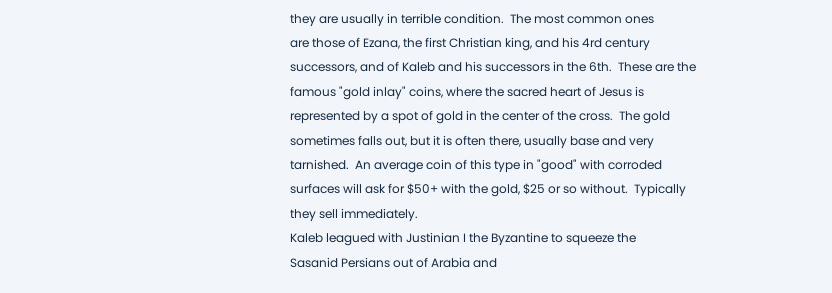they are usually in terrible condition.  The most common ones
are those of Ezana, the first Christian king, and his 4rd century
successors, and of Kaleb and his successors in the 6th.  These are the
famous "gold inlay" coins, where the sacred heart of Jesus is
represented by a spot of gold in the center of the cross.  The gold
sometimes falls out, but it is often there, usually base and very
tarnished.  An average coin of this type in "good" with corroded
surfaces will ask for $50+ with the gold, $25 or so without.  Typically
they sell immediately.
Kaleb leagued with Justinian I the Byzantine to squeeze the
Sasanid Persians out of Arabia and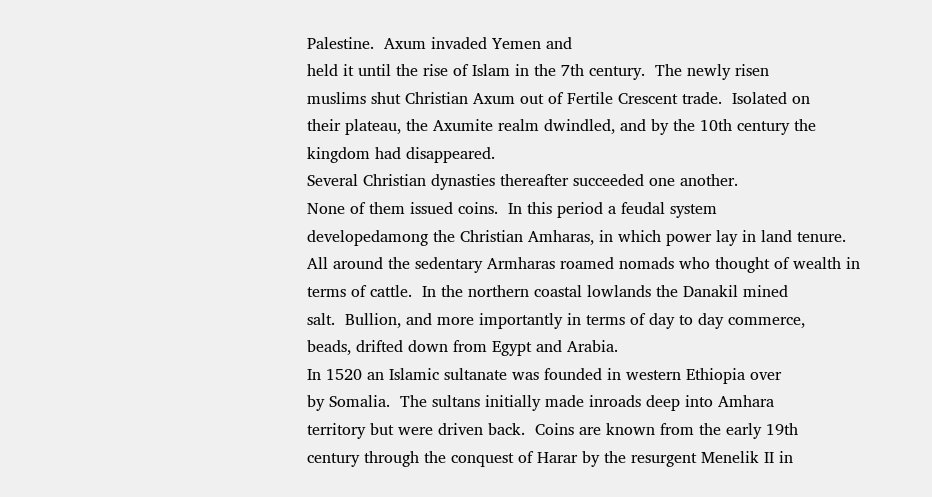Palestine.  Axum invaded Yemen and
held it until the rise of Islam in the 7th century.  The newly risen
muslims shut Christian Axum out of Fertile Crescent trade.  Isolated on
their plateau, the Axumite realm dwindled, and by the 10th century the
kingdom had disappeared.
Several Christian dynasties thereafter succeeded one another.
None of them issued coins.  In this period a feudal system
developedamong the Christian Amharas, in which power lay in land tenure.
All around the sedentary Armharas roamed nomads who thought of wealth in
terms of cattle.  In the northern coastal lowlands the Danakil mined
salt.  Bullion, and more importantly in terms of day to day commerce,
beads, drifted down from Egypt and Arabia.
In 1520 an Islamic sultanate was founded in western Ethiopia over
by Somalia.  The sultans initially made inroads deep into Amhara
territory but were driven back.  Coins are known from the early 19th
century through the conquest of Harar by the resurgent Menelik II in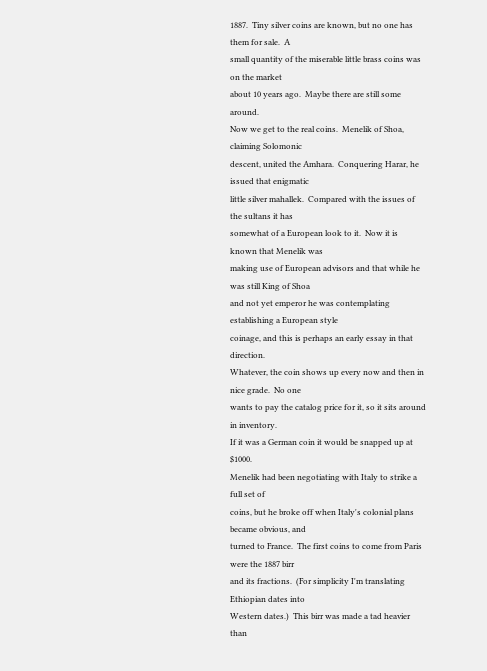1887.  Tiny silver coins are known, but no one has them for sale.  A
small quantity of the miserable little brass coins was on the market
about 10 years ago.  Maybe there are still some around.
Now we get to the real coins.  Menelik of Shoa, claiming Solomonic
descent, united the Amhara.  Conquering Harar, he issued that enigmatic
little silver mahallek.  Compared with the issues of the sultans it has
somewhat of a European look to it.  Now it is known that Menelik was
making use of European advisors and that while he was still King of Shoa
and not yet emperor he was contemplating establishing a European style
coinage, and this is perhaps an early essay in that direction.
Whatever, the coin shows up every now and then in nice grade.  No one
wants to pay the catalog price for it, so it sits around in inventory.
If it was a German coin it would be snapped up at $1000.
Menelik had been negotiating with Italy to strike a full set of
coins, but he broke off when Italy's colonial plans became obvious, and
turned to France.  The first coins to come from Paris were the 1887 birr
and its fractions.  (For simplicity I'm translating Ethiopian dates into
Western dates.)  This birr was made a tad heavier than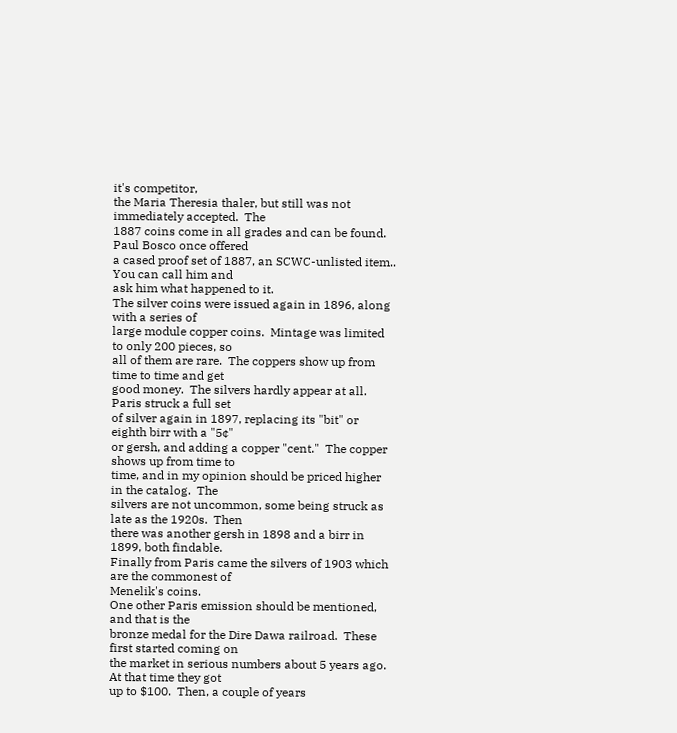it's competitor,
the Maria Theresia thaler, but still was not immediately accepted.  The
1887 coins come in all grades and can be found.  Paul Bosco once offered
a cased proof set of 1887, an SCWC-unlisted item..  You can call him and
ask him what happened to it.
The silver coins were issued again in 1896, along with a series of
large module copper coins.  Mintage was limited to only 200 pieces, so
all of them are rare.  The coppers show up from time to time and get
good money.  The silvers hardly appear at all.  Paris struck a full set
of silver again in 1897, replacing its "bit" or eighth birr with a "5¢"
or gersh, and adding a copper "cent."  The copper shows up from time to
time, and in my opinion should be priced higher in the catalog.  The
silvers are not uncommon, some being struck as late as the 1920s.  Then
there was another gersh in 1898 and a birr in 1899, both findable.
Finally from Paris came the silvers of 1903 which are the commonest of
Menelik's coins.
One other Paris emission should be mentioned, and that is the
bronze medal for the Dire Dawa railroad.  These first started coming on
the market in serious numbers about 5 years ago.  At that time they got
up to $100.  Then, a couple of years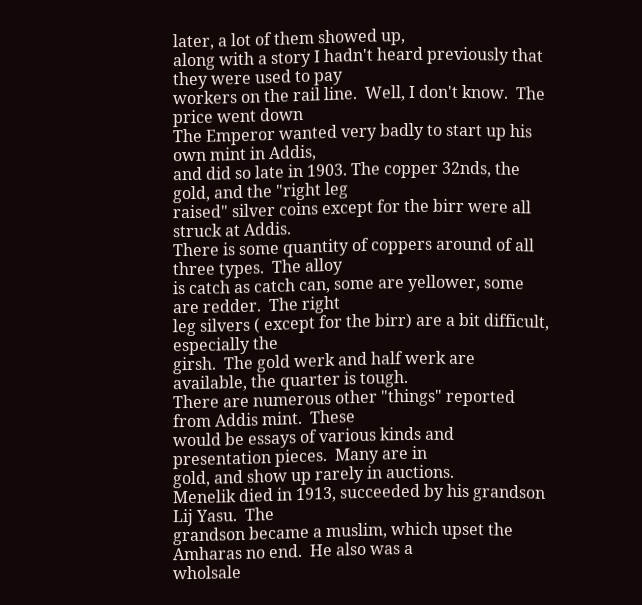later, a lot of them showed up,
along with a story I hadn't heard previously that they were used to pay
workers on the rail line.  Well, I don't know.  The price went down
The Emperor wanted very badly to start up his own mint in Addis,
and did so late in 1903. The copper 32nds, the gold, and the "right leg
raised" silver coins except for the birr were all struck at Addis.
There is some quantity of coppers around of all three types.  The alloy
is catch as catch can, some are yellower, some are redder.  The right
leg silvers ( except for the birr) are a bit difficult, especially the
girsh.  The gold werk and half werk are available, the quarter is tough.
There are numerous other "things" reported from Addis mint.  These
would be essays of various kinds and presentation pieces.  Many are in
gold, and show up rarely in auctions.
Menelik died in 1913, succeeded by his grandson Lij Yasu.  The
grandson became a muslim, which upset the Amharas no end.  He also was a
wholsale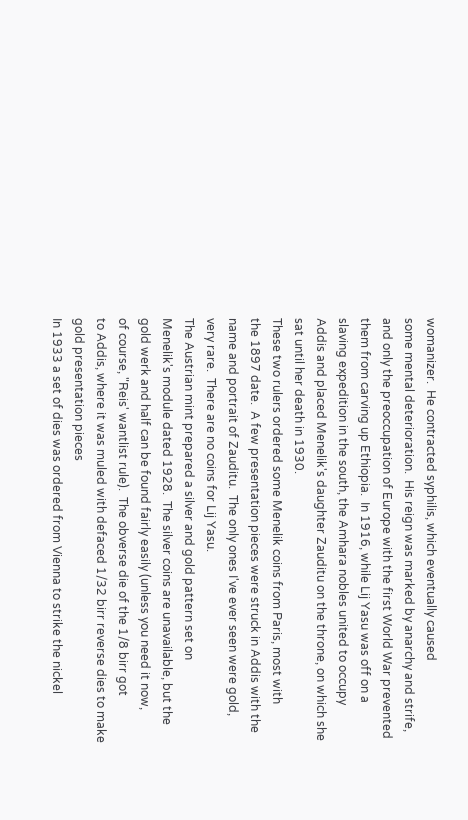womanizer.  He contracted syphilis, which eventually caused
some mental deterioration.  His reign was marked by anarchy and strife,
and only the preoccupation of Europe with the first World War prevented
them from carving up Ethiopia.  In 1916, while Lij Yasu was off on a
slaving expedition in the south, the Amhara nobles united to occupy
Addis and placed Menelik's daughter Zauditu on the throne, on which she
sat until her death in 1930.
These two rulers ordered some Menelik coins from Paris, most with
the 1897 date.  A few presentation pieces were struck in Addis with the
name and portrait of Zauditu.  The only ones I've ever seen were gold,
very rare.  There are no coins for Lij Yasu.
The Austrian mint prepared a silver and gold pattern set on
Menelik's module dated 1928.  The silver coins are unavailable, but the
gold werk and half can be found fairly easily (unless you need it now,
of course, "Reis' wantlist rule).  The obverse die of the 1/8 birr got
to Addis, where it was muled with defaced 1/32 birr reverse dies to make
gold presentation pieces
In 1933 a set of dies was ordered from Vienna to strike the nickel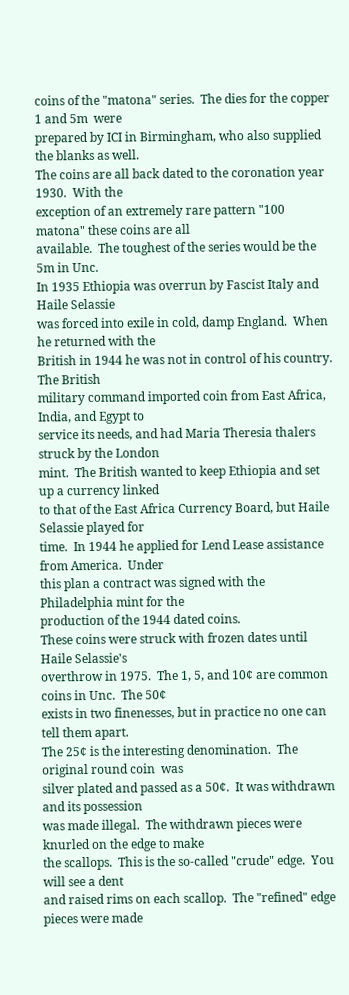coins of the "matona" series.  The dies for the copper 1 and 5m  were
prepared by ICI in Birmingham, who also supplied the blanks as well.
The coins are all back dated to the coronation year 1930.  With the
exception of an extremely rare pattern "100 matona" these coins are all
available.  The toughest of the series would be the 5m in Unc.
In 1935 Ethiopia was overrun by Fascist Italy and Haile Selassie
was forced into exile in cold, damp England.  When he returned with the
British in 1944 he was not in control of his country.  The British
military command imported coin from East Africa, India, and Egypt to
service its needs, and had Maria Theresia thalers struck by the London
mint.  The British wanted to keep Ethiopia and set up a currency linked
to that of the East Africa Currency Board, but Haile Selassie played for
time.  In 1944 he applied for Lend Lease assistance from America.  Under
this plan a contract was signed with the Philadelphia mint for the
production of the 1944 dated coins.
These coins were struck with frozen dates until Haile Selassie's
overthrow in 1975.  The 1, 5, and 10¢ are common coins in Unc.  The 50¢
exists in two finenesses, but in practice no one can tell them apart.
The 25¢ is the interesting denomination.  The original round coin  was
silver plated and passed as a 50¢.  It was withdrawn and its possession
was made illegal.  The withdrawn pieces were knurled on the edge to make
the scallops.  This is the so-called "crude" edge.  You will see a dent
and raised rims on each scallop.  The "refined" edge pieces were made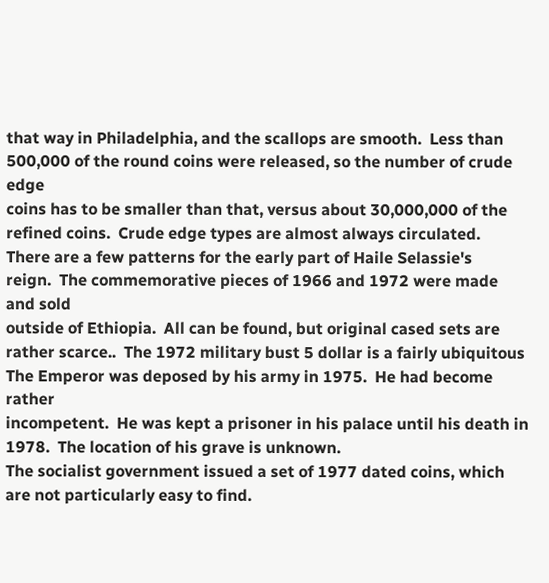that way in Philadelphia, and the scallops are smooth.  Less than
500,000 of the round coins were released, so the number of crude edge
coins has to be smaller than that, versus about 30,000,000 of the
refined coins.  Crude edge types are almost always circulated.
There are a few patterns for the early part of Haile Selassie's
reign.  The commemorative pieces of 1966 and 1972 were made and sold
outside of Ethiopia.  All can be found, but original cased sets are
rather scarce..  The 1972 military bust 5 dollar is a fairly ubiquitous
The Emperor was deposed by his army in 1975.  He had become rather
incompetent.  He was kept a prisoner in his palace until his death in
1978.  The location of his grave is unknown.
The socialist government issued a set of 1977 dated coins, which
are not particularly easy to find.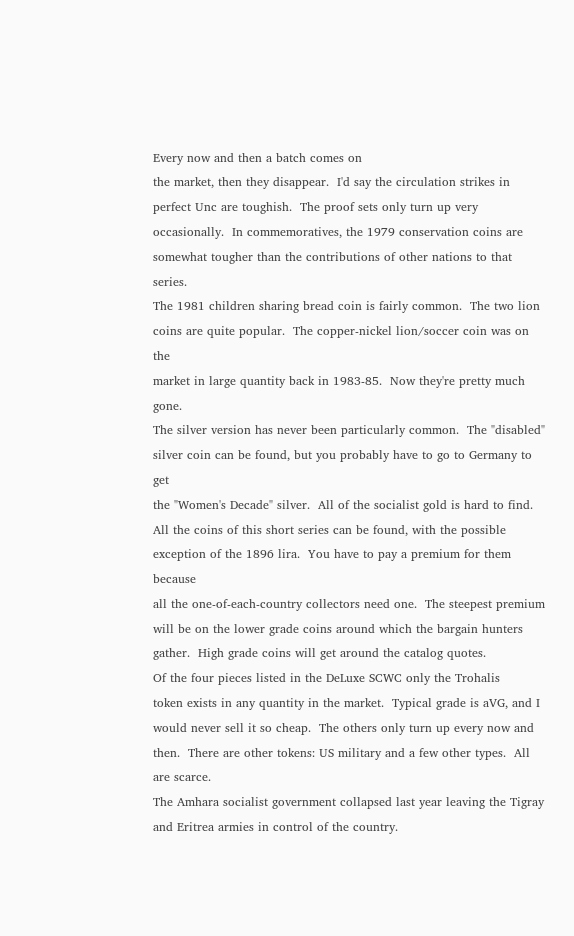Every now and then a batch comes on
the market, then they disappear.  I'd say the circulation strikes in
perfect Unc are toughish.  The proof sets only turn up very
occasionally.  In commemoratives, the 1979 conservation coins are
somewhat tougher than the contributions of other nations to that series.
The 1981 children sharing bread coin is fairly common.  The two lion
coins are quite popular.  The copper-nickel lion/soccer coin was on the
market in large quantity back in 1983-85.  Now they're pretty much gone.
The silver version has never been particularly common.  The "disabled"
silver coin can be found, but you probably have to go to Germany to get
the "Women's Decade" silver.  All of the socialist gold is hard to find.
All the coins of this short series can be found, with the possible
exception of the 1896 lira.  You have to pay a premium for them because
all the one-of-each-country collectors need one.  The steepest premium
will be on the lower grade coins around which the bargain hunters
gather.  High grade coins will get around the catalog quotes.
Of the four pieces listed in the DeLuxe SCWC only the Trohalis
token exists in any quantity in the market.  Typical grade is aVG, and I
would never sell it so cheap.  The others only turn up every now and
then.  There are other tokens: US military and a few other types.  All
are scarce.
The Amhara socialist government collapsed last year leaving the Tigray
and Eritrea armies in control of the country.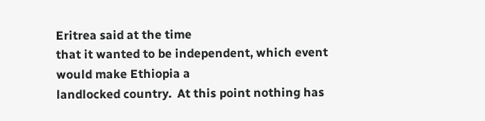Eritrea said at the time
that it wanted to be independent, which event would make Ethiopia a
landlocked country.  At this point nothing has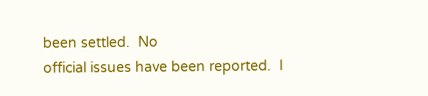been settled.  No
official issues have been reported.  I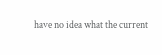have no idea what the current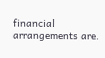financial arrangements are.